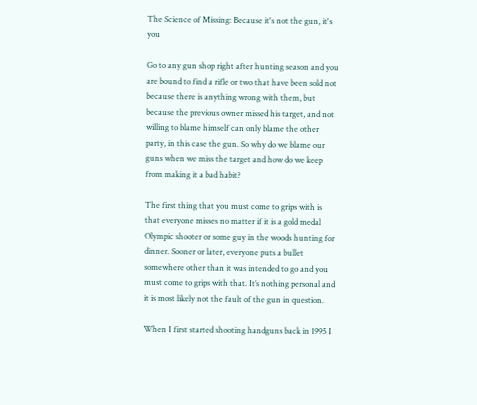The Science of Missing: Because it's not the gun, it's you

Go to any gun shop right after hunting season and you are bound to find a rifle or two that have been sold not because there is anything wrong with them, but because the previous owner missed his target, and not willing to blame himself can only blame the other party, in this case the gun. So why do we blame our guns when we miss the target and how do we keep from making it a bad habit?

The first thing that you must come to grips with is that everyone misses no matter if it is a gold medal Olympic shooter or some guy in the woods hunting for dinner. Sooner or later, everyone puts a bullet somewhere other than it was intended to go and you must come to grips with that. It’s nothing personal and it is most likely not the fault of the gun in question.

When I first started shooting handguns back in 1995 I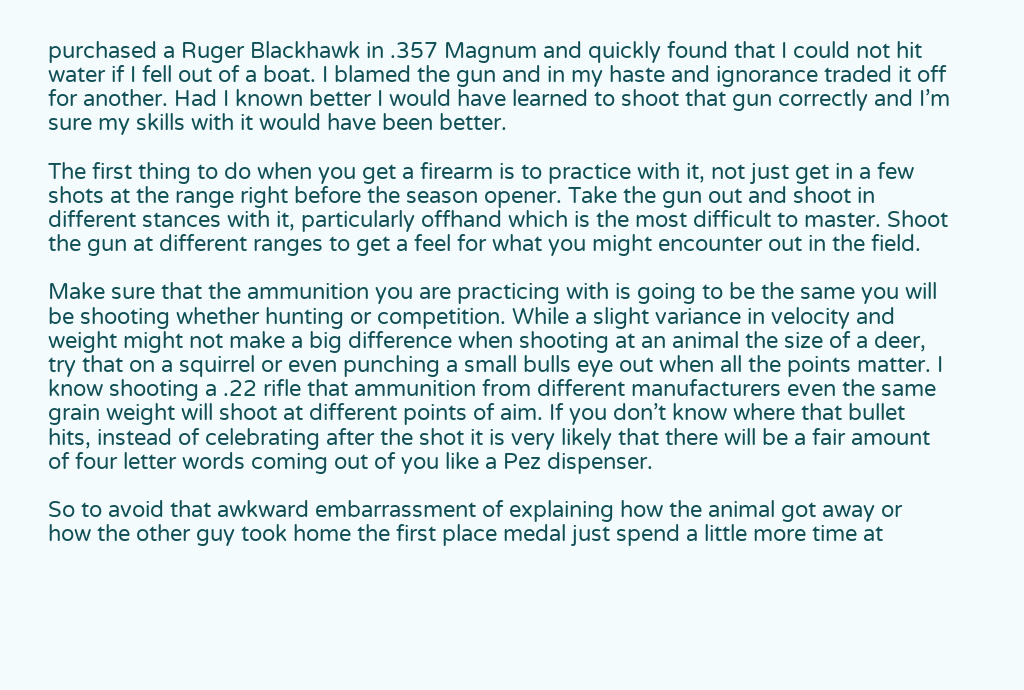purchased a Ruger Blackhawk in .357 Magnum and quickly found that I could not hit water if I fell out of a boat. I blamed the gun and in my haste and ignorance traded it off for another. Had I known better I would have learned to shoot that gun correctly and I’m sure my skills with it would have been better.

The first thing to do when you get a firearm is to practice with it, not just get in a few shots at the range right before the season opener. Take the gun out and shoot in different stances with it, particularly offhand which is the most difficult to master. Shoot the gun at different ranges to get a feel for what you might encounter out in the field.

Make sure that the ammunition you are practicing with is going to be the same you will be shooting whether hunting or competition. While a slight variance in velocity and weight might not make a big difference when shooting at an animal the size of a deer, try that on a squirrel or even punching a small bulls eye out when all the points matter. I know shooting a .22 rifle that ammunition from different manufacturers even the same grain weight will shoot at different points of aim. If you don’t know where that bullet hits, instead of celebrating after the shot it is very likely that there will be a fair amount of four letter words coming out of you like a Pez dispenser.

So to avoid that awkward embarrassment of explaining how the animal got away or how the other guy took home the first place medal just spend a little more time at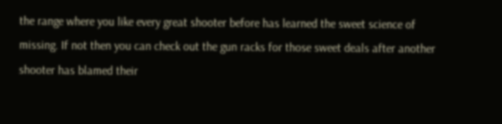the range where you like every great shooter before has learned the sweet science of missing. If not then you can check out the gun racks for those sweet deals after another shooter has blamed their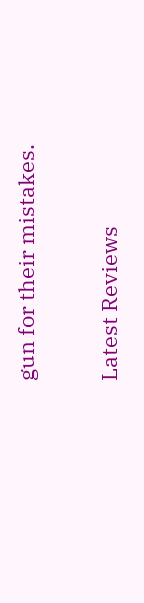gun for their mistakes.

Latest Reviews